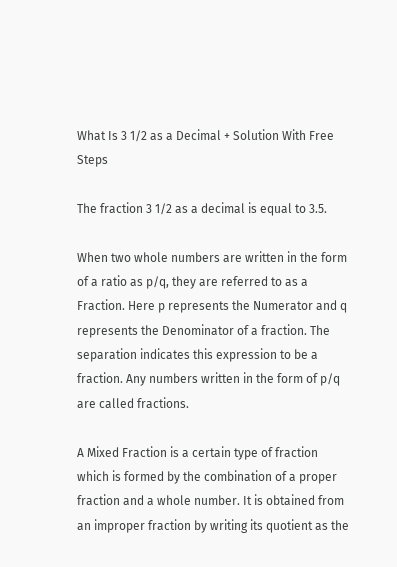What Is 3 1/2 as a Decimal + Solution With Free Steps

The fraction 3 1/2 as a decimal is equal to 3.5.

When two whole numbers are written in the form of a ratio as p/q, they are referred to as a Fraction. Here p represents the Numerator and q represents the Denominator of a fraction. The separation indicates this expression to be a fraction. Any numbers written in the form of p/q are called fractions.

A Mixed Fraction is a certain type of fraction which is formed by the combination of a proper fraction and a whole number. It is obtained from an improper fraction by writing its quotient as the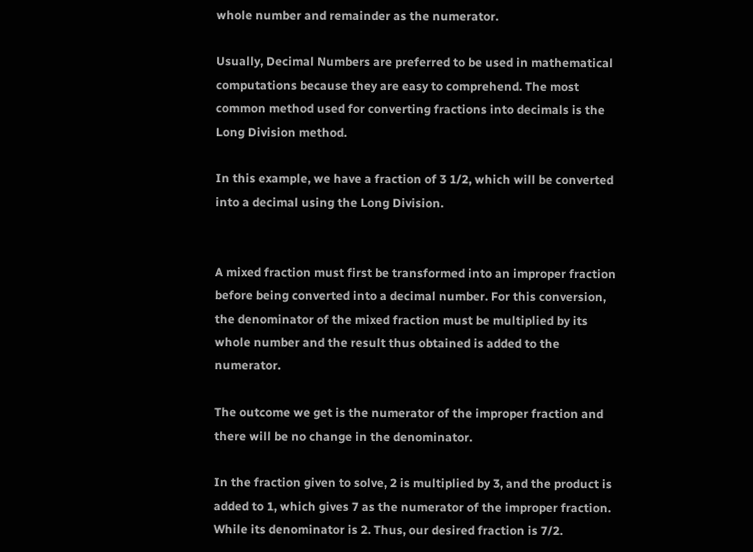whole number and remainder as the numerator.

Usually, Decimal Numbers are preferred to be used in mathematical computations because they are easy to comprehend. The most common method used for converting fractions into decimals is the Long Division method.

In this example, we have a fraction of 3 1/2, which will be converted into a decimal using the Long Division.


A mixed fraction must first be transformed into an improper fraction before being converted into a decimal number. For this conversion, the denominator of the mixed fraction must be multiplied by its whole number and the result thus obtained is added to the numerator.

The outcome we get is the numerator of the improper fraction and there will be no change in the denominator.

In the fraction given to solve, 2 is multiplied by 3, and the product is added to 1, which gives 7 as the numerator of the improper fraction. While its denominator is 2. Thus, our desired fraction is 7/2.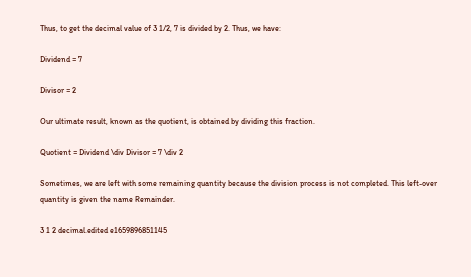Thus, to get the decimal value of 3 1/2, 7 is divided by 2. Thus, we have:

Dividend = 7

Divisor = 2

Our ultimate result, known as the quotient, is obtained by dividing this fraction.

Quotient = Dividend \div Divisor = 7 \div 2

Sometimes, we are left with some remaining quantity because the division process is not completed. This left-over quantity is given the name Remainder.

3 1 2 decimal.edited e1659896851145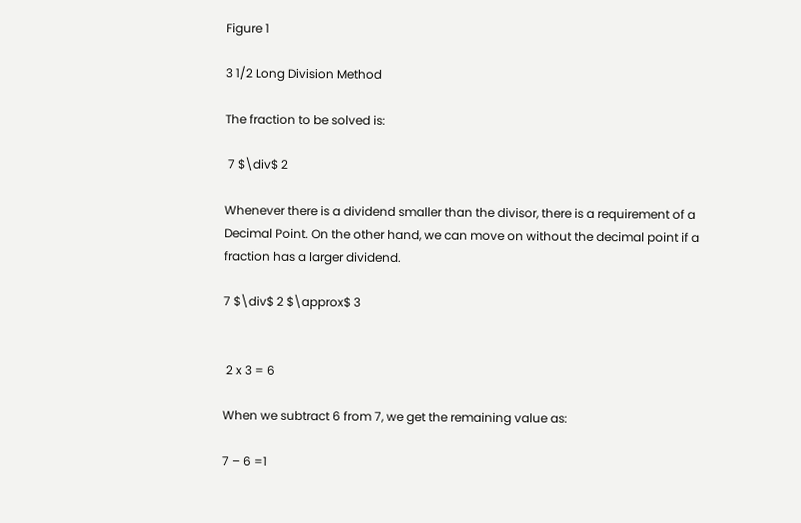Figure 1

3 1/2 Long Division Method

The fraction to be solved is:

 7 $\div$ 2

Whenever there is a dividend smaller than the divisor, there is a requirement of a Decimal Point. On the other hand, we can move on without the decimal point if a fraction has a larger dividend.

7 $\div$ 2 $\approx$ 3


 2 x 3 = 6

When we subtract 6 from 7, we get the remaining value as:

7 – 6 =1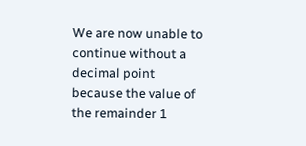We are now unable to continue without a decimal point because the value of the remainder 1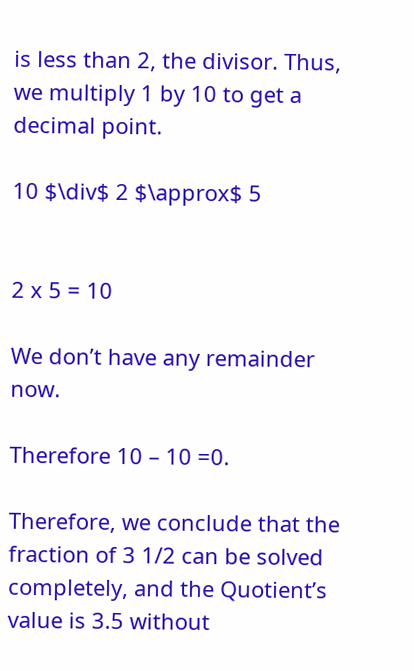is less than 2, the divisor. Thus, we multiply 1 by 10 to get a decimal point.

10 $\div$ 2 $\approx$ 5


2 x 5 = 10

We don’t have any remainder now.

Therefore 10 – 10 =0.

Therefore, we conclude that the fraction of 3 1/2 can be solved completely, and the Quotient’s value is 3.5 without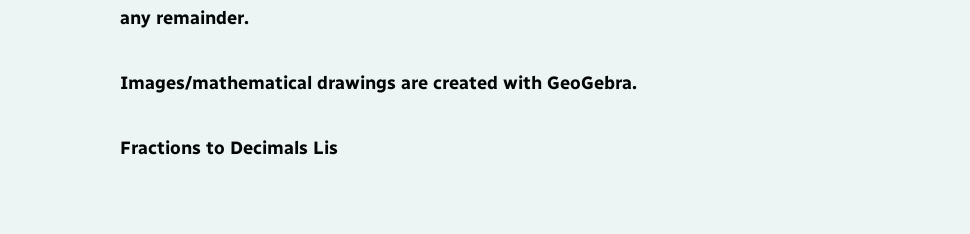any remainder.

Images/mathematical drawings are created with GeoGebra.

Fractions to Decimals Lis